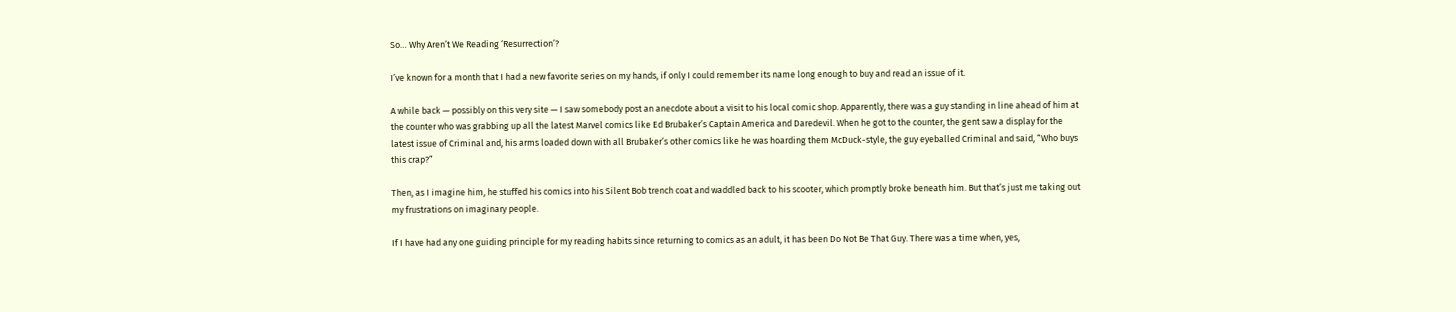So… Why Aren’t We Reading ‘Resurrection’?

I’ve known for a month that I had a new favorite series on my hands, if only I could remember its name long enough to buy and read an issue of it.

A while back — possibly on this very site — I saw somebody post an anecdote about a visit to his local comic shop. Apparently, there was a guy standing in line ahead of him at the counter who was grabbing up all the latest Marvel comics like Ed Brubaker’s Captain America and Daredevil. When he got to the counter, the gent saw a display for the latest issue of Criminal and, his arms loaded down with all Brubaker’s other comics like he was hoarding them McDuck-style, the guy eyeballed Criminal and said, “Who buys this crap?”

Then, as I imagine him, he stuffed his comics into his Silent Bob trench coat and waddled back to his scooter, which promptly broke beneath him. But that’s just me taking out my frustrations on imaginary people.

If I have had any one guiding principle for my reading habits since returning to comics as an adult, it has been Do Not Be That Guy. There was a time when, yes,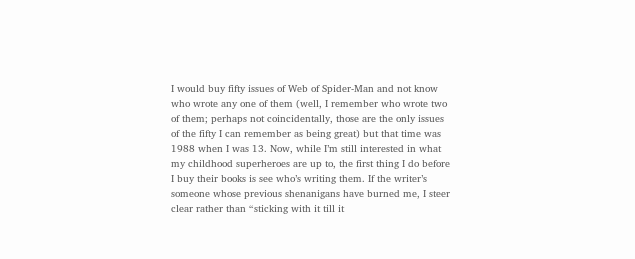I would buy fifty issues of Web of Spider-Man and not know who wrote any one of them (well, I remember who wrote two of them; perhaps not coincidentally, those are the only issues of the fifty I can remember as being great) but that time was 1988 when I was 13. Now, while I’m still interested in what my childhood superheroes are up to, the first thing I do before I buy their books is see who’s writing them. If the writer’s someone whose previous shenanigans have burned me, I steer clear rather than “sticking with it till it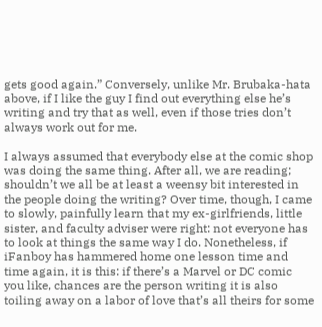gets good again.” Conversely, unlike Mr. Brubaka-hata above, if I like the guy I find out everything else he’s writing and try that as well, even if those tries don’t always work out for me.

I always assumed that everybody else at the comic shop was doing the same thing. After all, we are reading; shouldn’t we all be at least a weensy bit interested in the people doing the writing? Over time, though, I came to slowly, painfully learn that my ex-girlfriends, little sister, and faculty adviser were right: not everyone has to look at things the same way I do. Nonetheless, if iFanboy has hammered home one lesson time and time again, it is this: if there’s a Marvel or DC comic you like, chances are the person writing it is also toiling away on a labor of love that’s all theirs for some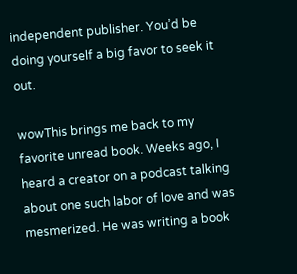independent publisher. You’d be doing yourself a big favor to seek it out.

wowThis brings me back to my favorite unread book. Weeks ago, I heard a creator on a podcast talking about one such labor of love and was mesmerized. He was writing a book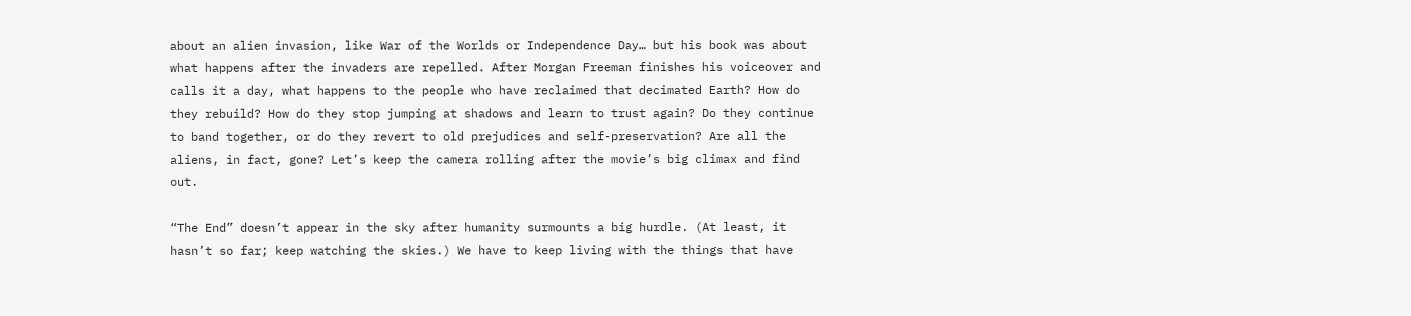about an alien invasion, like War of the Worlds or Independence Day… but his book was about what happens after the invaders are repelled. After Morgan Freeman finishes his voiceover and calls it a day, what happens to the people who have reclaimed that decimated Earth? How do they rebuild? How do they stop jumping at shadows and learn to trust again? Do they continue to band together, or do they revert to old prejudices and self-preservation? Are all the aliens, in fact, gone? Let’s keep the camera rolling after the movie’s big climax and find out.

“The End” doesn’t appear in the sky after humanity surmounts a big hurdle. (At least, it hasn’t so far; keep watching the skies.) We have to keep living with the things that have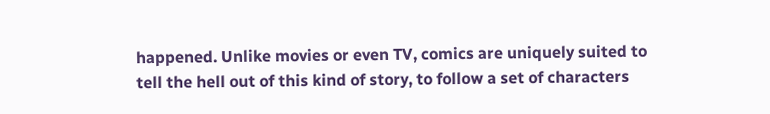happened. Unlike movies or even TV, comics are uniquely suited to tell the hell out of this kind of story, to follow a set of characters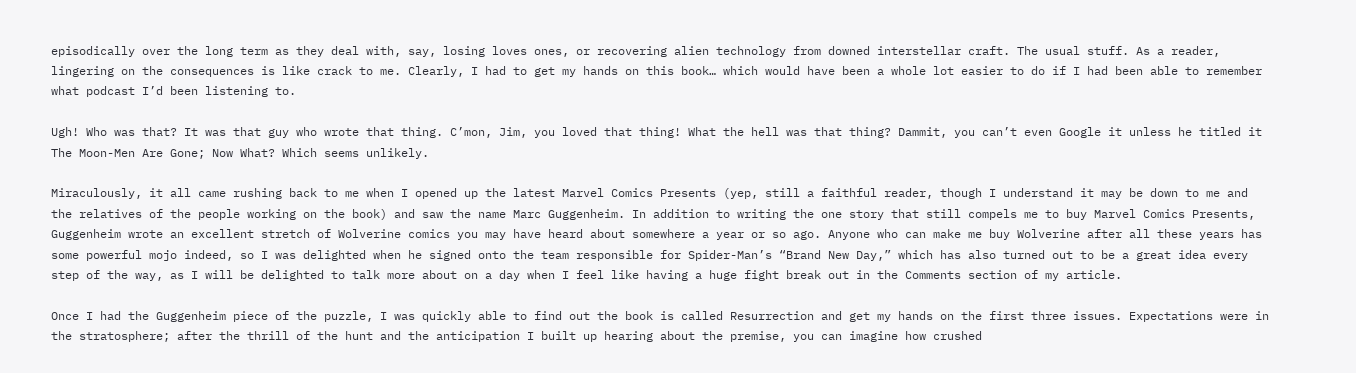episodically over the long term as they deal with, say, losing loves ones, or recovering alien technology from downed interstellar craft. The usual stuff. As a reader, lingering on the consequences is like crack to me. Clearly, I had to get my hands on this book… which would have been a whole lot easier to do if I had been able to remember what podcast I’d been listening to.

Ugh! Who was that? It was that guy who wrote that thing. C’mon, Jim, you loved that thing! What the hell was that thing? Dammit, you can’t even Google it unless he titled it The Moon-Men Are Gone; Now What? Which seems unlikely.

Miraculously, it all came rushing back to me when I opened up the latest Marvel Comics Presents (yep, still a faithful reader, though I understand it may be down to me and the relatives of the people working on the book) and saw the name Marc Guggenheim. In addition to writing the one story that still compels me to buy Marvel Comics Presents, Guggenheim wrote an excellent stretch of Wolverine comics you may have heard about somewhere a year or so ago. Anyone who can make me buy Wolverine after all these years has some powerful mojo indeed, so I was delighted when he signed onto the team responsible for Spider-Man’s “Brand New Day,” which has also turned out to be a great idea every step of the way, as I will be delighted to talk more about on a day when I feel like having a huge fight break out in the Comments section of my article.

Once I had the Guggenheim piece of the puzzle, I was quickly able to find out the book is called Resurrection and get my hands on the first three issues. Expectations were in the stratosphere; after the thrill of the hunt and the anticipation I built up hearing about the premise, you can imagine how crushed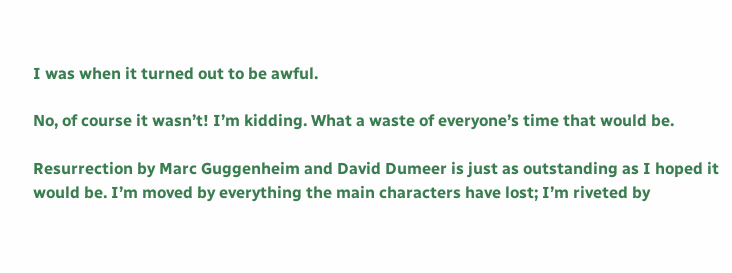I was when it turned out to be awful.

No, of course it wasn’t! I’m kidding. What a waste of everyone’s time that would be.

Resurrection by Marc Guggenheim and David Dumeer is just as outstanding as I hoped it would be. I’m moved by everything the main characters have lost; I’m riveted by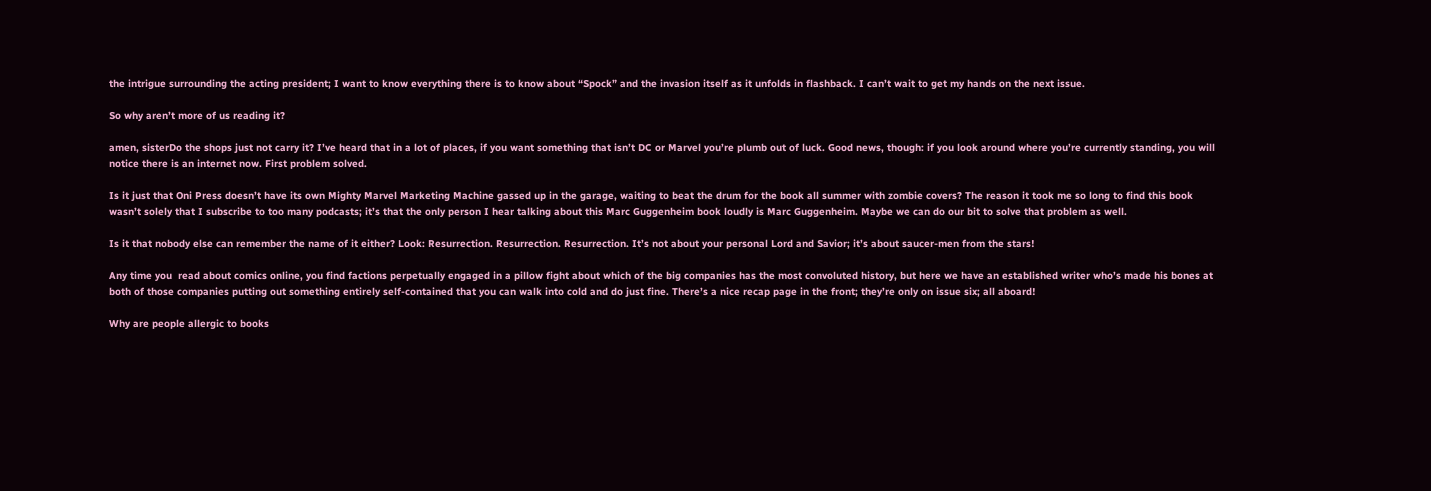the intrigue surrounding the acting president; I want to know everything there is to know about “Spock” and the invasion itself as it unfolds in flashback. I can’t wait to get my hands on the next issue.

So why aren’t more of us reading it?

amen, sisterDo the shops just not carry it? I’ve heard that in a lot of places, if you want something that isn’t DC or Marvel you’re plumb out of luck. Good news, though: if you look around where you’re currently standing, you will notice there is an internet now. First problem solved.

Is it just that Oni Press doesn’t have its own Mighty Marvel Marketing Machine gassed up in the garage, waiting to beat the drum for the book all summer with zombie covers? The reason it took me so long to find this book wasn’t solely that I subscribe to too many podcasts; it’s that the only person I hear talking about this Marc Guggenheim book loudly is Marc Guggenheim. Maybe we can do our bit to solve that problem as well.

Is it that nobody else can remember the name of it either? Look: Resurrection. Resurrection. Resurrection. It’s not about your personal Lord and Savior; it’s about saucer-men from the stars!

Any time you  read about comics online, you find factions perpetually engaged in a pillow fight about which of the big companies has the most convoluted history, but here we have an established writer who’s made his bones at both of those companies putting out something entirely self-contained that you can walk into cold and do just fine. There’s a nice recap page in the front; they’re only on issue six; all aboard!

Why are people allergic to books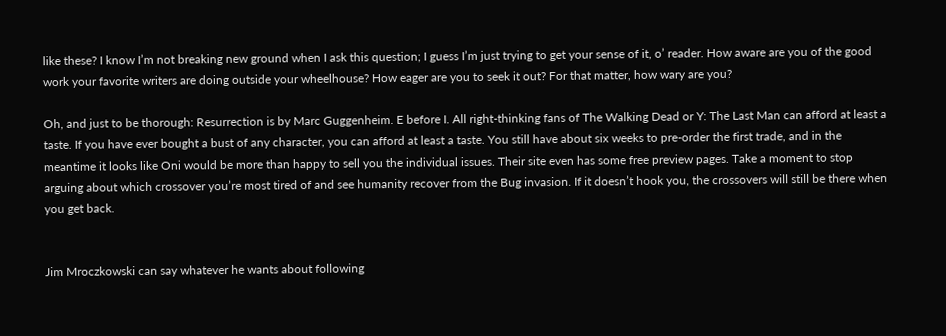like these? I know I’m not breaking new ground when I ask this question; I guess I’m just trying to get your sense of it, o’ reader. How aware are you of the good work your favorite writers are doing outside your wheelhouse? How eager are you to seek it out? For that matter, how wary are you?

Oh, and just to be thorough: Resurrection is by Marc Guggenheim. E before I. All right-thinking fans of The Walking Dead or Y: The Last Man can afford at least a taste. If you have ever bought a bust of any character, you can afford at least a taste. You still have about six weeks to pre-order the first trade, and in the meantime it looks like Oni would be more than happy to sell you the individual issues. Their site even has some free preview pages. Take a moment to stop arguing about which crossover you’re most tired of and see humanity recover from the Bug invasion. If it doesn’t hook you, the crossovers will still be there when you get back.


Jim Mroczkowski can say whatever he wants about following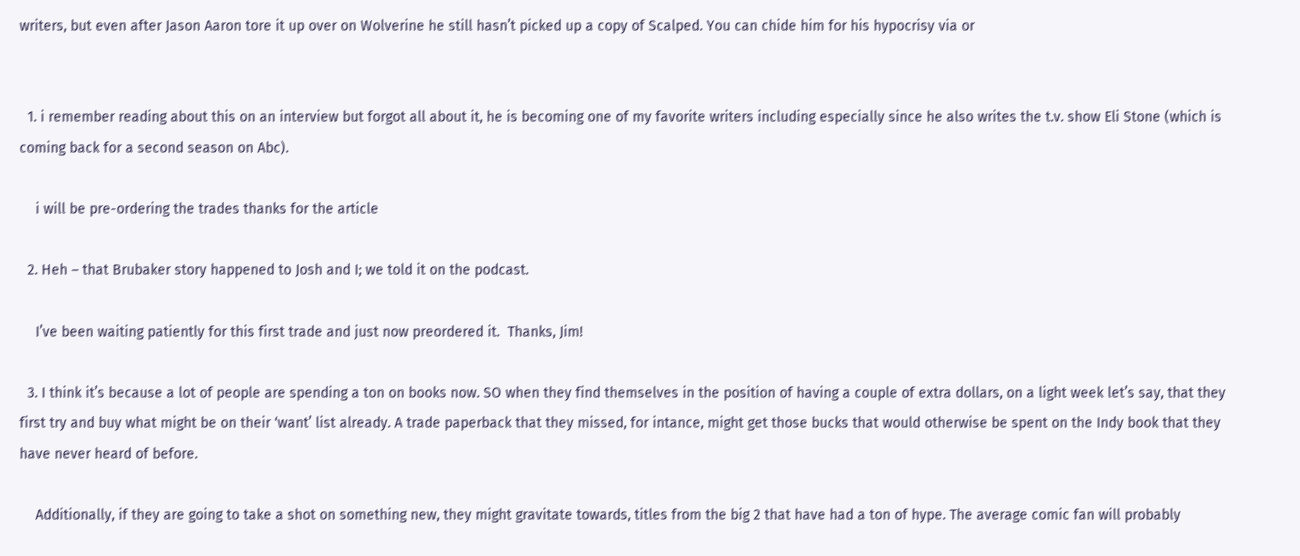writers, but even after Jason Aaron tore it up over on Wolverine he still hasn’t picked up a copy of Scalped. You can chide him for his hypocrisy via or


  1. i remember reading about this on an interview but forgot all about it, he is becoming one of my favorite writers including especially since he also writes the t.v. show Eli Stone (which is coming back for a second season on Abc).

    i will be pre-ordering the trades thanks for the article

  2. Heh – that Brubaker story happened to Josh and I; we told it on the podcast.

    I’ve been waiting patiently for this first trade and just now preordered it.  Thanks, Jim!

  3. I think it’s because a lot of people are spending a ton on books now. SO when they find themselves in the position of having a couple of extra dollars, on a light week let’s say, that they first try and buy what might be on their ‘want’ list already. A trade paperback that they missed, for intance, might get those bucks that would otherwise be spent on the Indy book that they have never heard of before.

    Additionally, if they are going to take a shot on something new, they might gravitate towards, titles from the big 2 that have had a ton of hype. The average comic fan will probably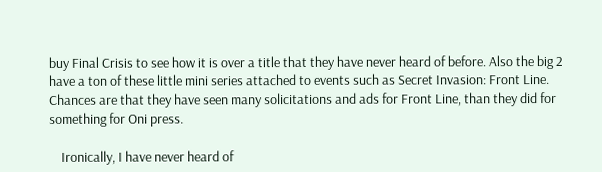buy Final Crisis to see how it is over a title that they have never heard of before. Also the big 2 have a ton of these little mini series attached to events such as Secret Invasion: Front Line. Chances are that they have seen many solicitations and ads for Front Line, than they did for something for Oni press.

    Ironically, I have never heard of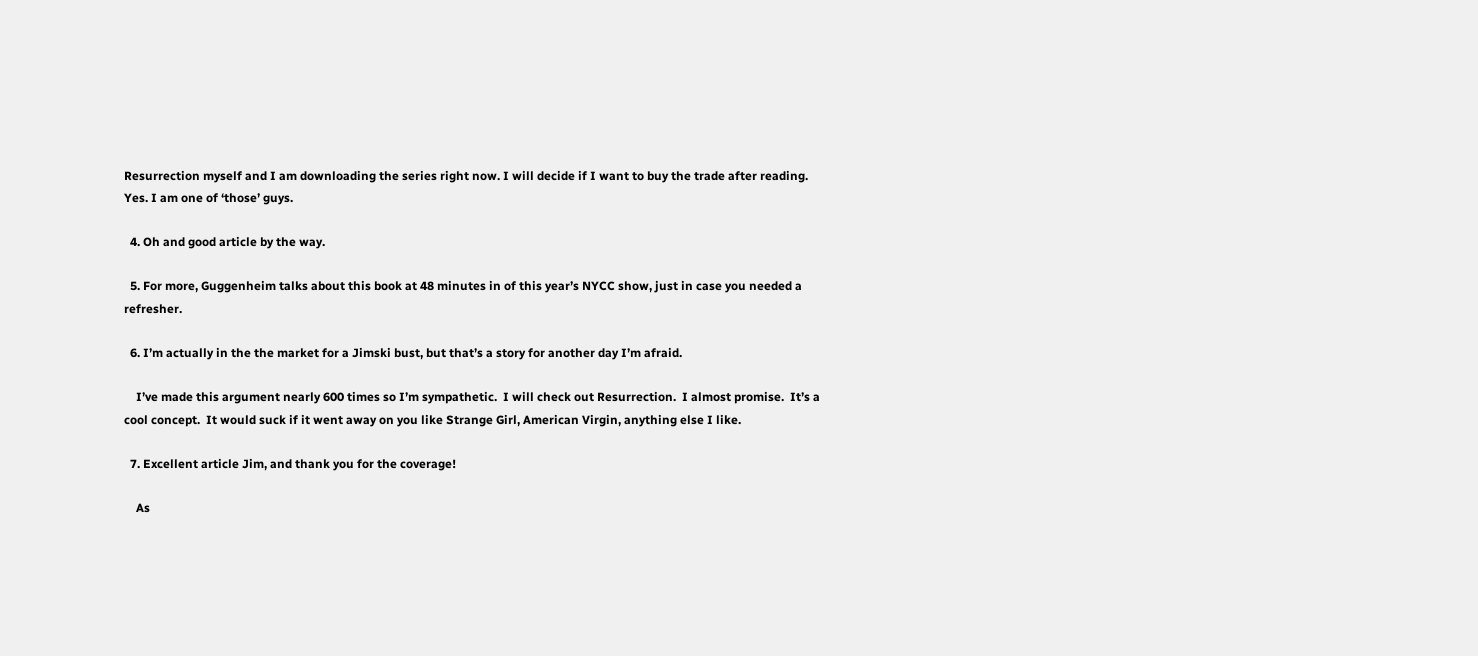Resurrection myself and I am downloading the series right now. I will decide if I want to buy the trade after reading. Yes. I am one of ‘those’ guys.

  4. Oh and good article by the way.

  5. For more, Guggenheim talks about this book at 48 minutes in of this year’s NYCC show, just in case you needed a refresher.

  6. I’m actually in the the market for a Jimski bust, but that’s a story for another day I’m afraid.

    I’ve made this argument nearly 600 times so I’m sympathetic.  I will check out Resurrection.  I almost promise.  It’s a cool concept.  It would suck if it went away on you like Strange Girl, American Virgin, anything else I like.

  7. Excellent article Jim, and thank you for the coverage!

    As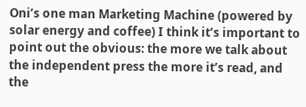Oni’s one man Marketing Machine (powered by solar energy and coffee) I think it’s important to point out the obvious: the more we talk about the independent press the more it’s read, and the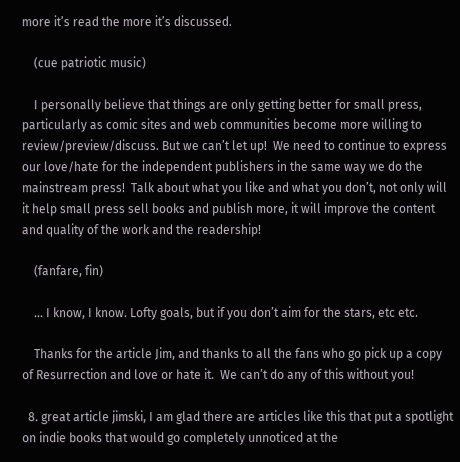more it’s read the more it’s discussed.

    (cue patriotic music)

    I personally believe that things are only getting better for small press, particularly as comic sites and web communities become more willing to review/preview/discuss. But we can’t let up!  We need to continue to express our love/hate for the independent publishers in the same way we do the mainstream press!  Talk about what you like and what you don’t, not only will it help small press sell books and publish more, it will improve the content and quality of the work and the readership!

    (fanfare, fin)

    … I know, I know. Lofty goals, but if you don’t aim for the stars, etc etc.

    Thanks for the article Jim, and thanks to all the fans who go pick up a copy of Resurrection and love or hate it.  We can’t do any of this without you!

  8. great article jimski, I am glad there are articles like this that put a spotlight on indie books that would go completely unnoticed at the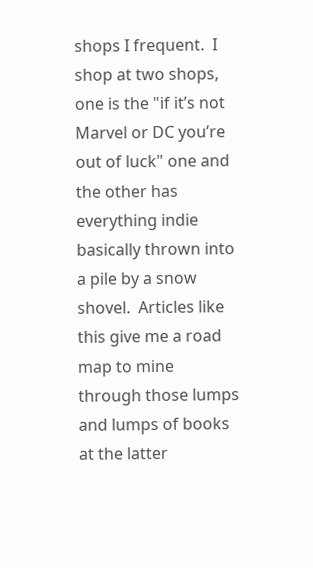shops I frequent.  I shop at two shops, one is the "if it’s not Marvel or DC you’re out of luck" one and the other has everything indie basically thrown into a pile by a snow shovel.  Articles like this give me a road map to mine through those lumps and lumps of books at the latter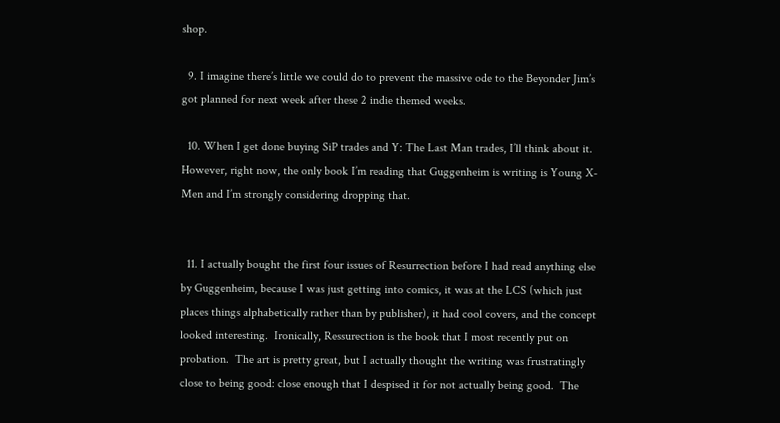shop.

  9. I imagine there’s little we could do to prevent the massive ode to the Beyonder Jim’s got planned for next week after these 2 indie themed weeks.

  10. When I get done buying SiP trades and Y: The Last Man trades, I’ll think about it. However, right now, the only book I’m reading that Guggenheim is writing is Young X-Men and I’m strongly considering dropping that.


  11. I actually bought the first four issues of Resurrection before I had read anything else by Guggenheim, because I was just getting into comics, it was at the LCS (which just places things alphabetically rather than by publisher), it had cool covers, and the concept looked interesting.  Ironically, Ressurection is the book that I most recently put on probation.  The art is pretty great, but I actually thought the writing was frustratingly close to being good: close enough that I despised it for not actually being good.  The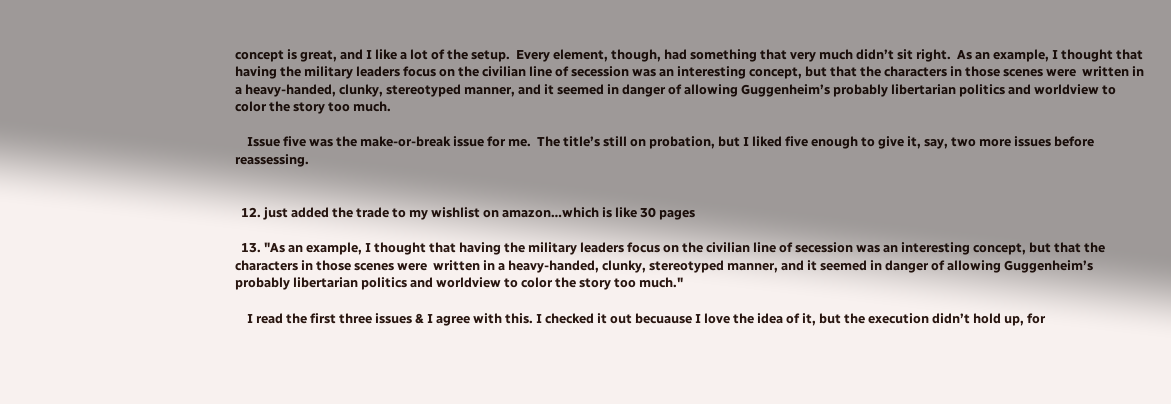concept is great, and I like a lot of the setup.  Every element, though, had something that very much didn’t sit right.  As an example, I thought that having the military leaders focus on the civilian line of secession was an interesting concept, but that the characters in those scenes were  written in a heavy-handed, clunky, stereotyped manner, and it seemed in danger of allowing Guggenheim’s probably libertarian politics and worldview to color the story too much.

    Issue five was the make-or-break issue for me.  The title’s still on probation, but I liked five enough to give it, say, two more issues before reassessing.


  12. just added the trade to my wishlist on amazon…which is like 30 pages

  13. "As an example, I thought that having the military leaders focus on the civilian line of secession was an interesting concept, but that the characters in those scenes were  written in a heavy-handed, clunky, stereotyped manner, and it seemed in danger of allowing Guggenheim’s probably libertarian politics and worldview to color the story too much."

    I read the first three issues & I agree with this. I checked it out becuause I love the idea of it, but the execution didn’t hold up, for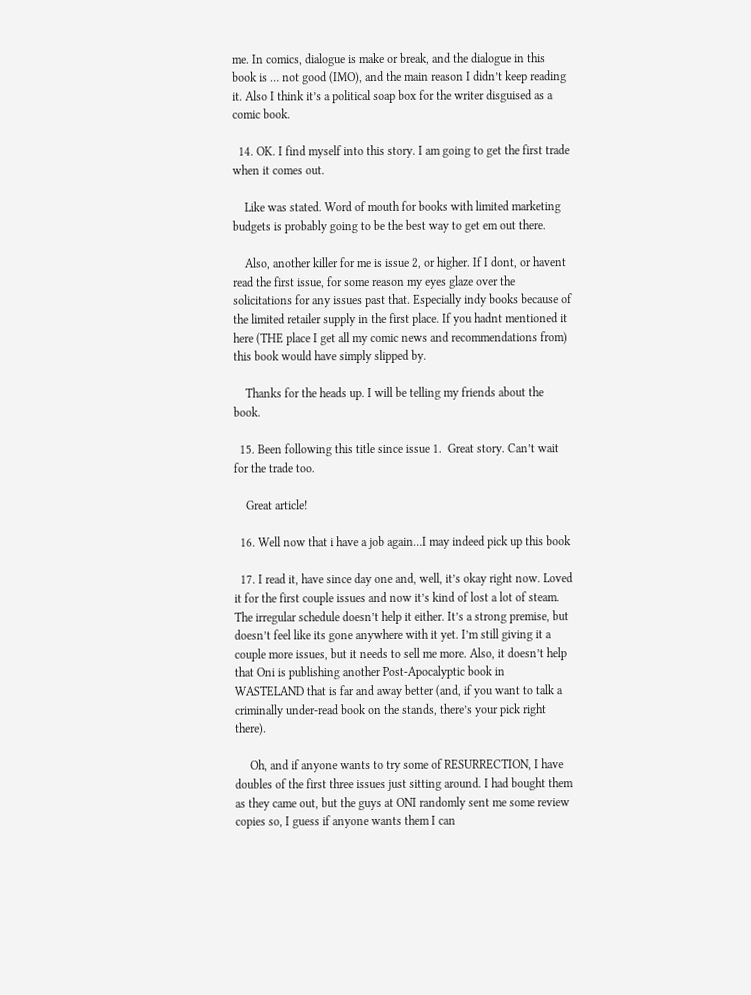me. In comics, dialogue is make or break, and the dialogue in this book is … not good (IMO), and the main reason I didn’t keep reading it. Also I think it’s a political soap box for the writer disguised as a comic book.

  14. OK. I find myself into this story. I am going to get the first trade when it comes out.

    Like was stated. Word of mouth for books with limited marketing budgets is probably going to be the best way to get em out there.

    Also, another killer for me is issue 2, or higher. If I dont, or havent read the first issue, for some reason my eyes glaze over the solicitations for any issues past that. Especially indy books because of the limited retailer supply in the first place. If you hadnt mentioned it here (THE place I get all my comic news and recommendations from) this book would have simply slipped by.

    Thanks for the heads up. I will be telling my friends about the book.

  15. Been following this title since issue 1.  Great story. Can’t wait for the trade too.

    Great article!

  16. Well now that i have a job again…I may indeed pick up this book

  17. I read it, have since day one and, well, it’s okay right now. Loved it for the first couple issues and now it’s kind of lost a lot of steam. The irregular schedule doesn’t help it either. It’s a strong premise, but doesn’t feel like its gone anywhere with it yet. I’m still giving it a couple more issues, but it needs to sell me more. Also, it doesn’t help that Oni is publishing another Post-Apocalyptic book in WASTELAND that is far and away better (and, if you want to talk a criminally under-read book on the stands, there’s your pick right there).

     Oh, and if anyone wants to try some of RESURRECTION, I have doubles of the first three issues just sitting around. I had bought them as they came out, but the guys at ONI randomly sent me some review copies so, I guess if anyone wants them I can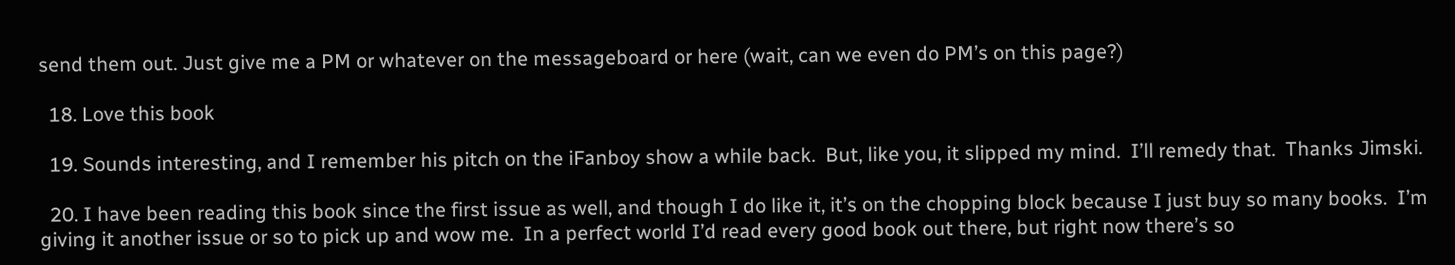send them out. Just give me a PM or whatever on the messageboard or here (wait, can we even do PM’s on this page?)

  18. Love this book

  19. Sounds interesting, and I remember his pitch on the iFanboy show a while back.  But, like you, it slipped my mind.  I’ll remedy that.  Thanks Jimski.

  20. I have been reading this book since the first issue as well, and though I do like it, it’s on the chopping block because I just buy so many books.  I’m giving it another issue or so to pick up and wow me.  In a perfect world I’d read every good book out there, but right now there’s so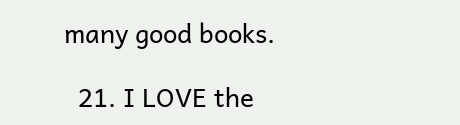many good books.

  21. I LOVE the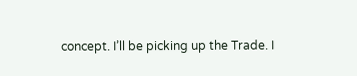concept. I’ll be picking up the Trade. I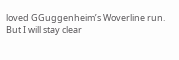loved GGuggenheim’s Woverline run. But I will stay clear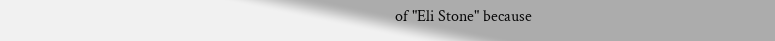of "Eli Stone" because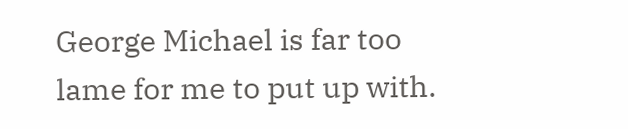George Michael is far too lame for me to put up with.